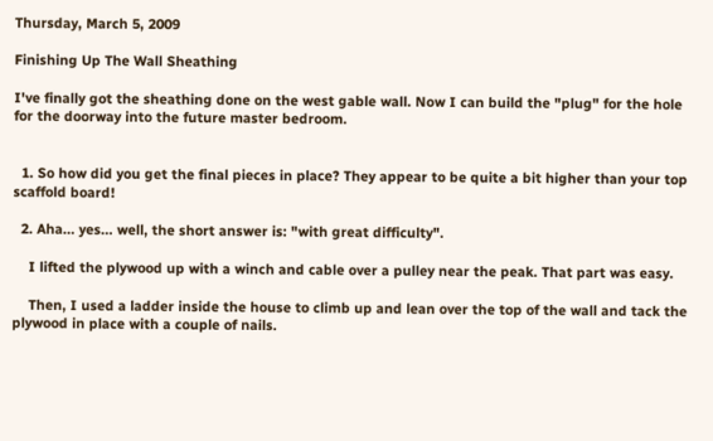Thursday, March 5, 2009

Finishing Up The Wall Sheathing

I've finally got the sheathing done on the west gable wall. Now I can build the "plug" for the hole for the doorway into the future master bedroom.


  1. So how did you get the final pieces in place? They appear to be quite a bit higher than your top scaffold board!

  2. Aha... yes... well, the short answer is: "with great difficulty".

    I lifted the plywood up with a winch and cable over a pulley near the peak. That part was easy.

    Then, I used a ladder inside the house to climb up and lean over the top of the wall and tack the plywood in place with a couple of nails.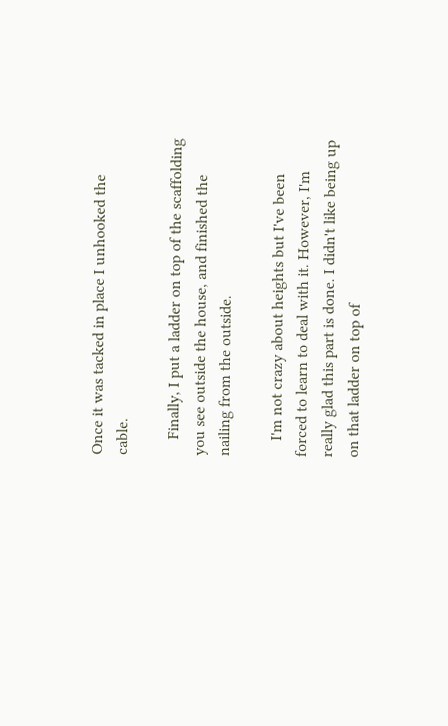Once it was tacked in place I unhooked the cable.

    Finally, I put a ladder on top of the scaffolding you see outside the house, and finished the nailing from the outside.

    I'm not crazy about heights but I've been forced to learn to deal with it. However, I'm really glad this part is done. I didn't like being up on that ladder on top of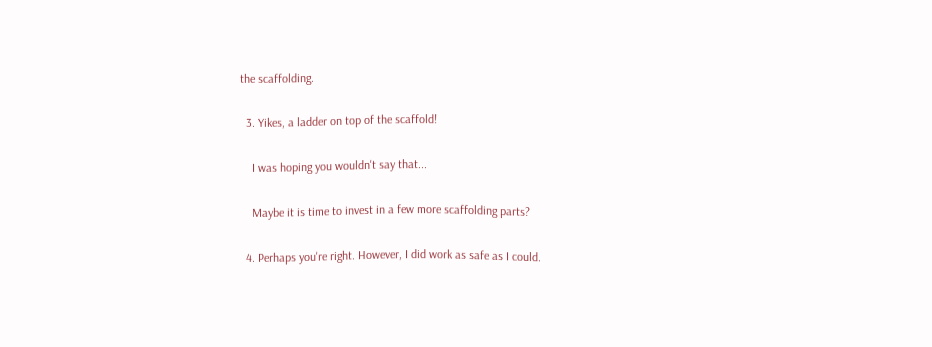the scaffolding.

  3. Yikes, a ladder on top of the scaffold!

    I was hoping you wouldn't say that...

    Maybe it is time to invest in a few more scaffolding parts?

  4. Perhaps you're right. However, I did work as safe as I could.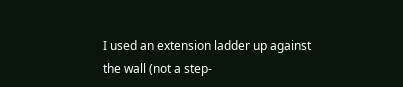I used an extension ladder up against the wall (not a step-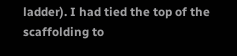ladder). I had tied the top of the scaffolding to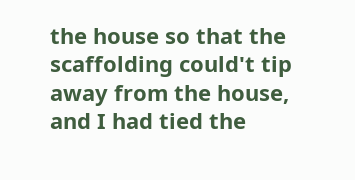the house so that the scaffolding could't tip away from the house, and I had tied the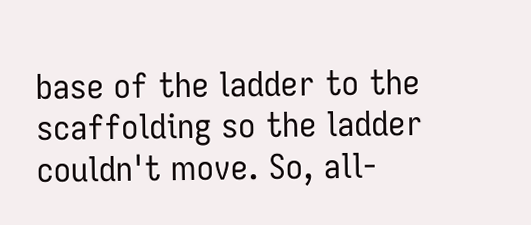base of the ladder to the scaffolding so the ladder couldn't move. So, all-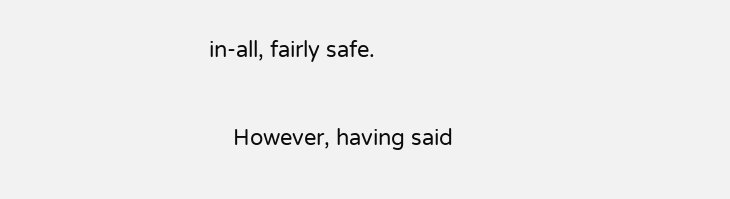in-all, fairly safe.

    However, having said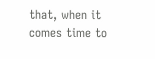that, when it comes time to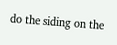do the siding on the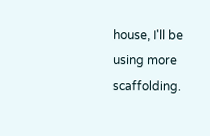house, I'll be using more scaffolding.